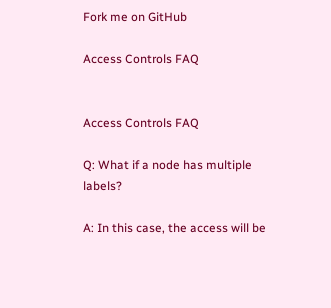Fork me on GitHub

Access Controls FAQ


Access Controls FAQ

Q: What if a node has multiple labels?

A: In this case, the access will be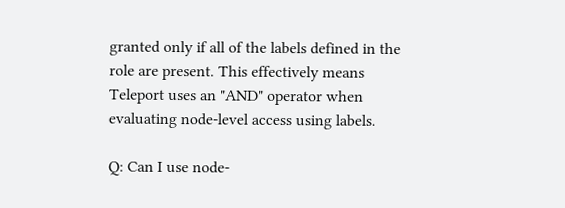granted only if all of the labels defined in the role are present. This effectively means Teleport uses an "AND" operator when evaluating node-level access using labels.

Q: Can I use node-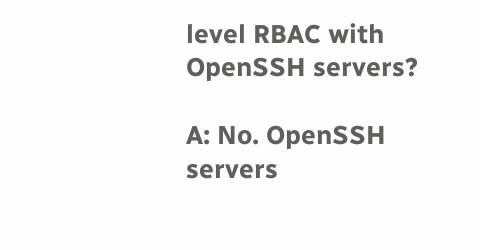level RBAC with OpenSSH servers?

A: No. OpenSSH servers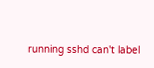running sshd can't label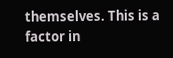themselves. This is a factor in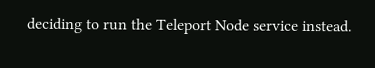deciding to run the Teleport Node service instead.